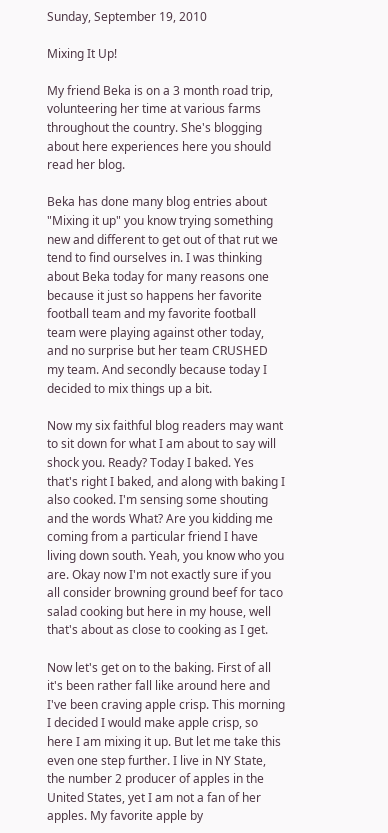Sunday, September 19, 2010

Mixing It Up!

My friend Beka is on a 3 month road trip, volunteering her time at various farms throughout the country. She's blogging about here experiences here you should read her blog.

Beka has done many blog entries about "Mixing it up" you know trying something new and different to get out of that rut we tend to find ourselves in. I was thinking about Beka today for many reasons one because it just so happens her favorite football team and my favorite football team were playing against other today, and no surprise but her team CRUSHED my team. And secondly because today I decided to mix things up a bit.

Now my six faithful blog readers may want to sit down for what I am about to say will shock you. Ready? Today I baked. Yes that's right I baked, and along with baking I also cooked. I'm sensing some shouting and the words What? Are you kidding me coming from a particular friend I have living down south. Yeah, you know who you are. Okay now I'm not exactly sure if you all consider browning ground beef for taco salad cooking but here in my house, well that's about as close to cooking as I get.

Now let's get on to the baking. First of all it's been rather fall like around here and I've been craving apple crisp. This morning I decided I would make apple crisp, so here I am mixing it up. But let me take this even one step further. I live in NY State, the number 2 producer of apples in the United States, yet I am not a fan of her apples. My favorite apple by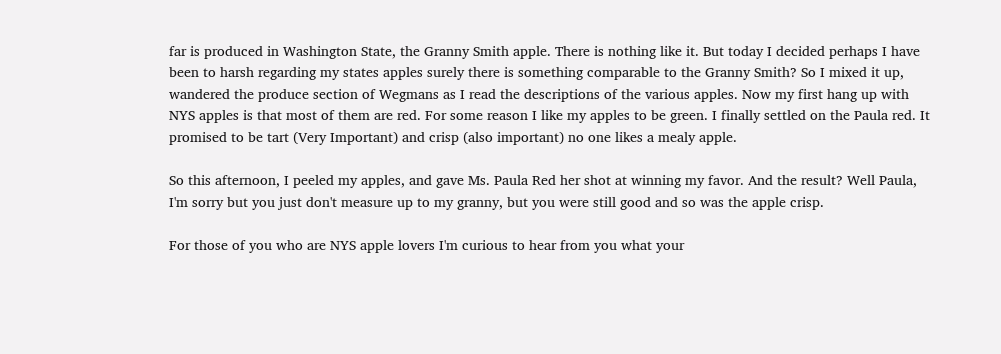far is produced in Washington State, the Granny Smith apple. There is nothing like it. But today I decided perhaps I have been to harsh regarding my states apples surely there is something comparable to the Granny Smith? So I mixed it up, wandered the produce section of Wegmans as I read the descriptions of the various apples. Now my first hang up with NYS apples is that most of them are red. For some reason I like my apples to be green. I finally settled on the Paula red. It promised to be tart (Very Important) and crisp (also important) no one likes a mealy apple.

So this afternoon, I peeled my apples, and gave Ms. Paula Red her shot at winning my favor. And the result? Well Paula, I'm sorry but you just don't measure up to my granny, but you were still good and so was the apple crisp.

For those of you who are NYS apple lovers I'm curious to hear from you what your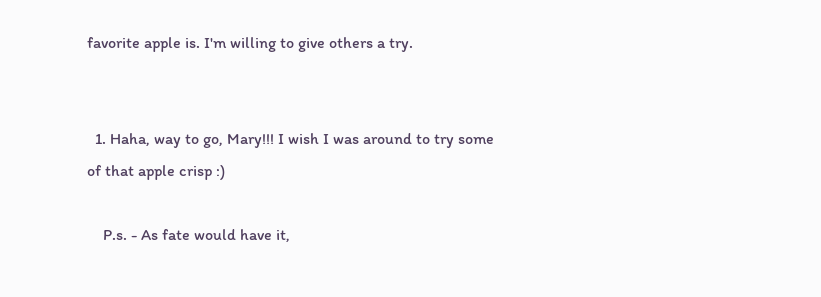favorite apple is. I'm willing to give others a try.


  1. Haha, way to go, Mary!!! I wish I was around to try some of that apple crisp :)

    P.s. - As fate would have it,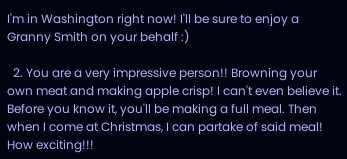I'm in Washington right now! I'll be sure to enjoy a Granny Smith on your behalf :)

  2. You are a very impressive person!! Browning your own meat and making apple crisp! I can't even believe it. Before you know it, you'll be making a full meal. Then when I come at Christmas, I can partake of said meal! How exciting!!!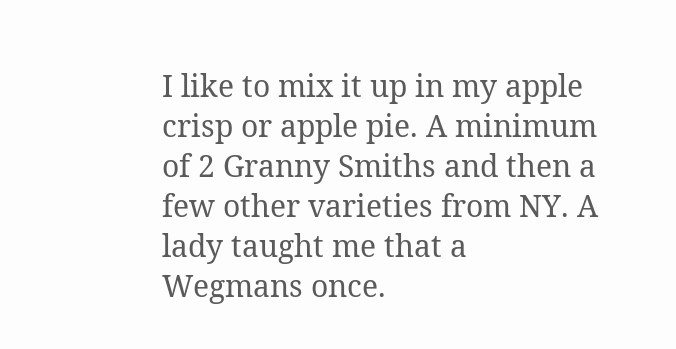I like to mix it up in my apple crisp or apple pie. A minimum of 2 Granny Smiths and then a few other varieties from NY. A lady taught me that a Wegmans once.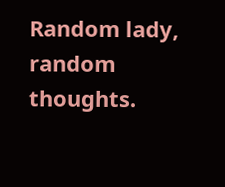Random lady, random thoughts.